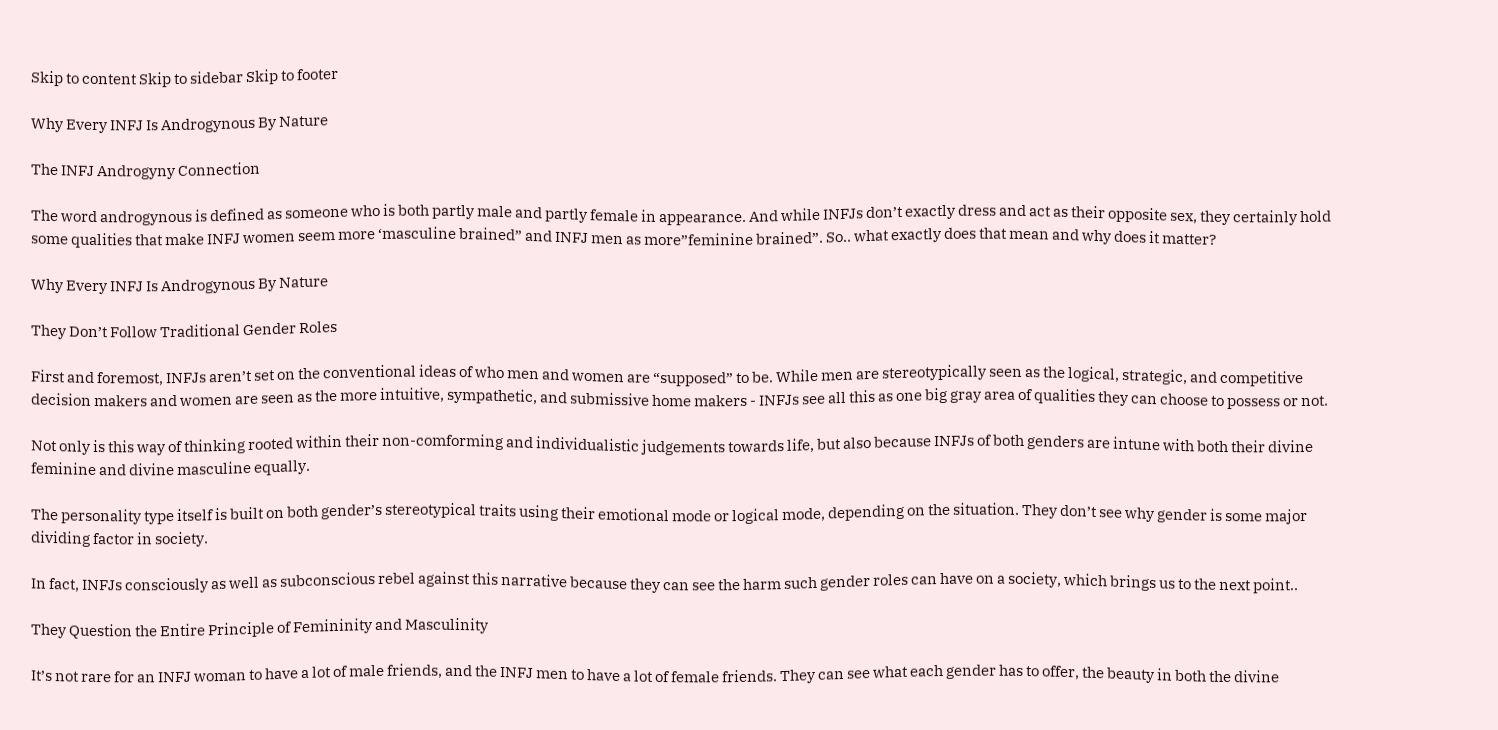Skip to content Skip to sidebar Skip to footer

Why Every INFJ Is Androgynous By Nature

The INFJ Androgyny Connection

The word androgynous is defined as someone who is both partly male and partly female in appearance. And while INFJs don’t exactly dress and act as their opposite sex, they certainly hold some qualities that make INFJ women seem more ‘masculine brained” and INFJ men as more”feminine brained”. So.. what exactly does that mean and why does it matter?

Why Every INFJ Is Androgynous By Nature

They Don’t Follow Traditional Gender Roles

First and foremost, INFJs aren’t set on the conventional ideas of who men and women are “supposed” to be. While men are stereotypically seen as the logical, strategic, and competitive decision makers and women are seen as the more intuitive, sympathetic, and submissive home makers - INFJs see all this as one big gray area of qualities they can choose to possess or not.

Not only is this way of thinking rooted within their non-comforming and individualistic judgements towards life, but also because INFJs of both genders are intune with both their divine feminine and divine masculine equally.

The personality type itself is built on both gender’s stereotypical traits using their emotional mode or logical mode, depending on the situation. They don’t see why gender is some major dividing factor in society.

In fact, INFJs consciously as well as subconscious rebel against this narrative because they can see the harm such gender roles can have on a society, which brings us to the next point..

They Question the Entire Principle of Femininity and Masculinity

It’s not rare for an INFJ woman to have a lot of male friends, and the INFJ men to have a lot of female friends. They can see what each gender has to offer, the beauty in both the divine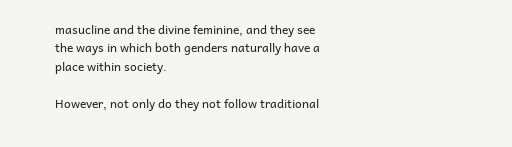masucline and the divine feminine, and they see the ways in which both genders naturally have a place within society.

However, not only do they not follow traditional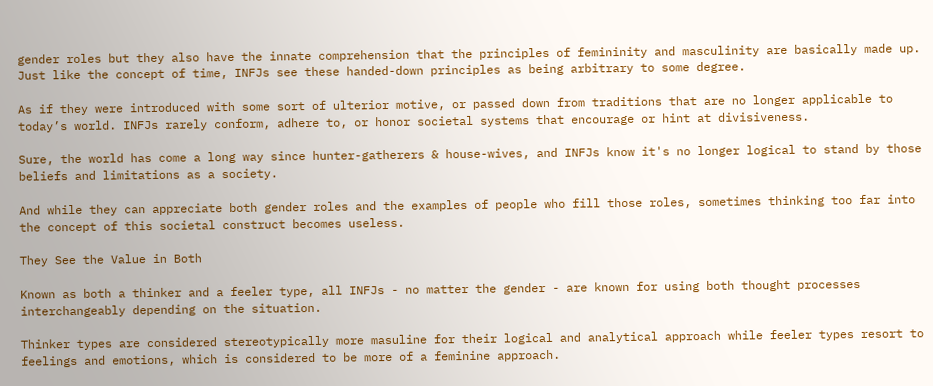gender roles but they also have the innate comprehension that the principles of femininity and masculinity are basically made up. Just like the concept of time, INFJs see these handed-down principles as being arbitrary to some degree.

As if they were introduced with some sort of ulterior motive, or passed down from traditions that are no longer applicable to today’s world. INFJs rarely conform, adhere to, or honor societal systems that encourage or hint at divisiveness.

Sure, the world has come a long way since hunter-gatherers & house-wives, and INFJs know it's no longer logical to stand by those beliefs and limitations as a society.

And while they can appreciate both gender roles and the examples of people who fill those roles, sometimes thinking too far into the concept of this societal construct becomes useless.

They See the Value in Both

Known as both a thinker and a feeler type, all INFJs - no matter the gender - are known for using both thought processes interchangeably depending on the situation.

Thinker types are considered stereotypically more masuline for their logical and analytical approach while feeler types resort to feelings and emotions, which is considered to be more of a feminine approach.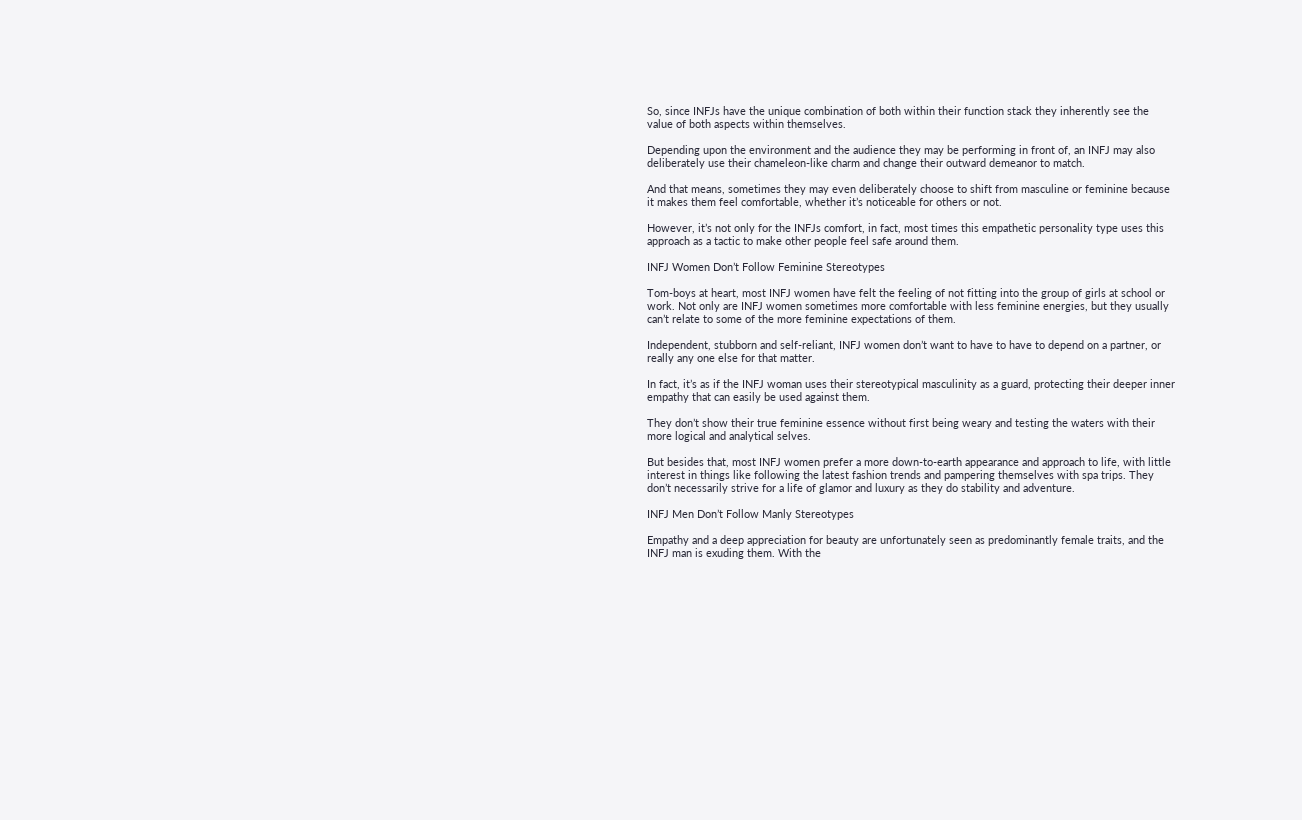So, since INFJs have the unique combination of both within their function stack they inherently see the value of both aspects within themselves.

Depending upon the environment and the audience they may be performing in front of, an INFJ may also deliberately use their chameleon-like charm and change their outward demeanor to match.

And that means, sometimes they may even deliberately choose to shift from masculine or feminine because it makes them feel comfortable, whether it’s noticeable for others or not.

However, it’s not only for the INFJs comfort, in fact, most times this empathetic personality type uses this approach as a tactic to make other people feel safe around them.

INFJ Women Don’t Follow Feminine Stereotypes

Tom-boys at heart, most INFJ women have felt the feeling of not fitting into the group of girls at school or work. Not only are INFJ women sometimes more comfortable with less feminine energies, but they usually can’t relate to some of the more feminine expectations of them.

Independent, stubborn and self-reliant, INFJ women don’t want to have to have to depend on a partner, or really any one else for that matter.

In fact, it’s as if the INFJ woman uses their stereotypical masculinity as a guard, protecting their deeper inner empathy that can easily be used against them.

They don’t show their true feminine essence without first being weary and testing the waters with their more logical and analytical selves.

But besides that, most INFJ women prefer a more down-to-earth appearance and approach to life, with little interest in things like following the latest fashion trends and pampering themselves with spa trips. They don’t necessarily strive for a life of glamor and luxury as they do stability and adventure.

INFJ Men Don’t Follow Manly Stereotypes

Empathy and a deep appreciation for beauty are unfortunately seen as predominantly female traits, and the INFJ man is exuding them. With the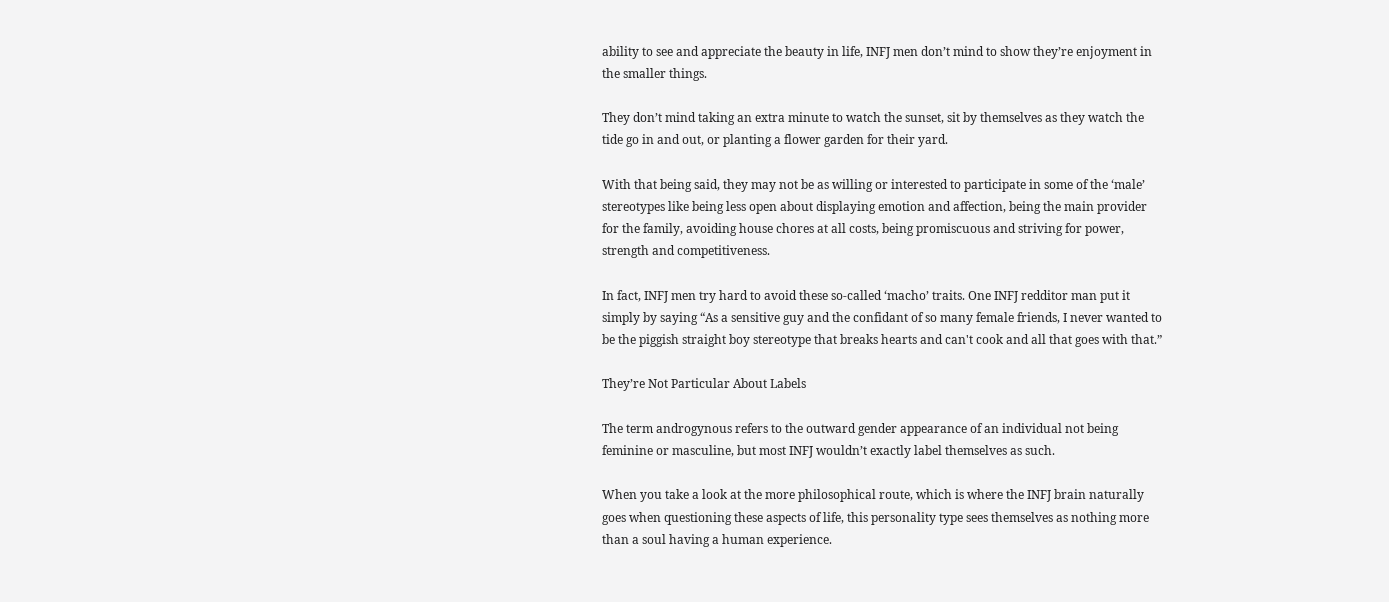ability to see and appreciate the beauty in life, INFJ men don’t mind to show they’re enjoyment in the smaller things.

They don’t mind taking an extra minute to watch the sunset, sit by themselves as they watch the tide go in and out, or planting a flower garden for their yard.

With that being said, they may not be as willing or interested to participate in some of the ‘male’ stereotypes like being less open about displaying emotion and affection, being the main provider for the family, avoiding house chores at all costs, being promiscuous and striving for power, strength and competitiveness.

In fact, INFJ men try hard to avoid these so-called ‘macho’ traits. One INFJ redditor man put it simply by saying “As a sensitive guy and the confidant of so many female friends, I never wanted to be the piggish straight boy stereotype that breaks hearts and can't cook and all that goes with that.”

They’re Not Particular About Labels

The term androgynous refers to the outward gender appearance of an individual not being feminine or masculine, but most INFJ wouldn’t exactly label themselves as such.

When you take a look at the more philosophical route, which is where the INFJ brain naturally goes when questioning these aspects of life, this personality type sees themselves as nothing more than a soul having a human experience.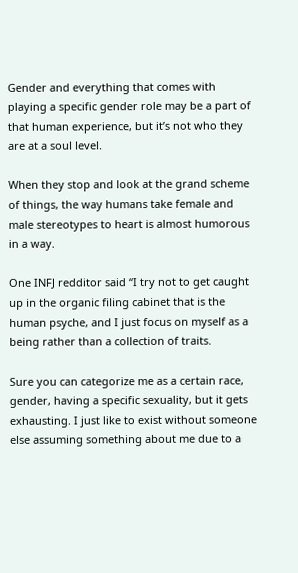Gender and everything that comes with playing a specific gender role may be a part of that human experience, but it’s not who they are at a soul level.

When they stop and look at the grand scheme of things, the way humans take female and male stereotypes to heart is almost humorous in a way.

One INFJ redditor said “I try not to get caught up in the organic filing cabinet that is the human psyche, and I just focus on myself as a being rather than a collection of traits.

Sure you can categorize me as a certain race, gender, having a specific sexuality, but it gets exhausting. I just like to exist without someone else assuming something about me due to a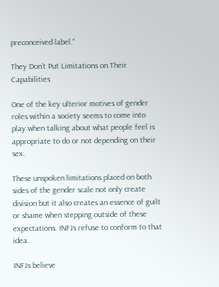preconceived label.”

They Don’t Put Limitations on Their Capabilities

One of the key ulterior motives of gender roles within a society seems to come into play when talking about what people feel is appropriate to do or not depending on their sex.

These unspoken limitations placed on both sides of the gender scale not only create division but it also creates an essence of guilt or shame when stepping outside of these expectations. INFJs refuse to conform to that idea.

INFJs believe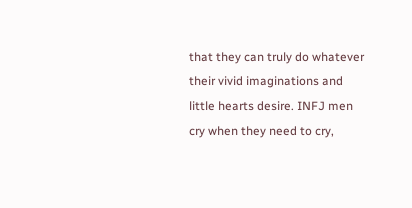that they can truly do whatever their vivid imaginations and little hearts desire. INFJ men cry when they need to cry,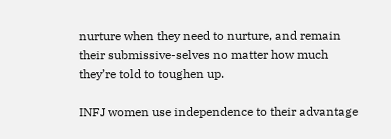nurture when they need to nurture, and remain their submissive-selves no matter how much they’re told to toughen up.

INFJ women use independence to their advantage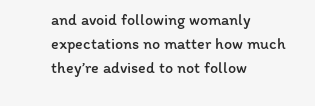and avoid following womanly expectations no matter how much they’re advised to not follow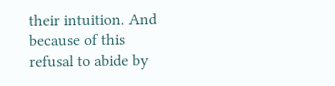their intuition. And because of this refusal to abide by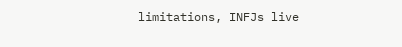limitations, INFJs live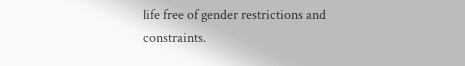life free of gender restrictions and constraints.